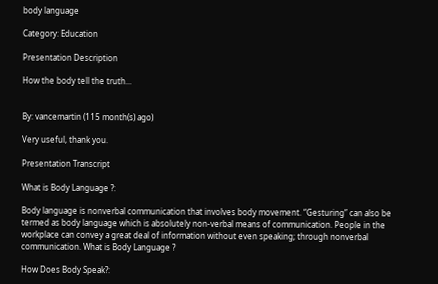body language

Category: Education

Presentation Description

How the body tell the truth...


By: vancemartin (115 month(s) ago)

Very useful, thank you.

Presentation Transcript

What is Body Language ?:

Body language is nonverbal communication that involves body movement. “Gesturing” can also be termed as body language which is absolutely non-verbal means of communication. People in the workplace can convey a great deal of information without even speaking; through nonverbal communication. What is Body Language ?

How Does Body Speak?: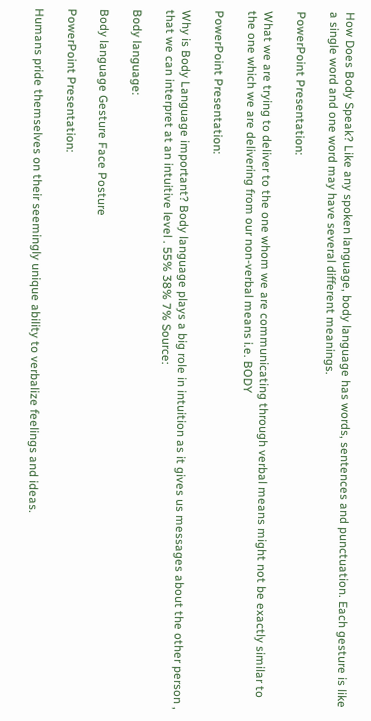How Does Body Speak? Like any spoken language, body language has words, sentences and punctuation. Each gesture is like a single word and one word may have several different meanings.

PowerPoint Presentation:

What we are trying to deliver to the one whom we are communicating through verbal means might not be exactly similar to the one which we are delivering from our non-verbal means i.e. BODY

PowerPoint Presentation:

Why is Body Language important? Body language plays a big role in intuition as it gives us messages about the other person , that we can interpret at an intuitive level . 55% 38% 7% Source:

Body language:

Body language Gesture Face Posture

PowerPoint Presentation:

Humans pride themselves on their seemingly unique ability to verbalize feelings and ideas.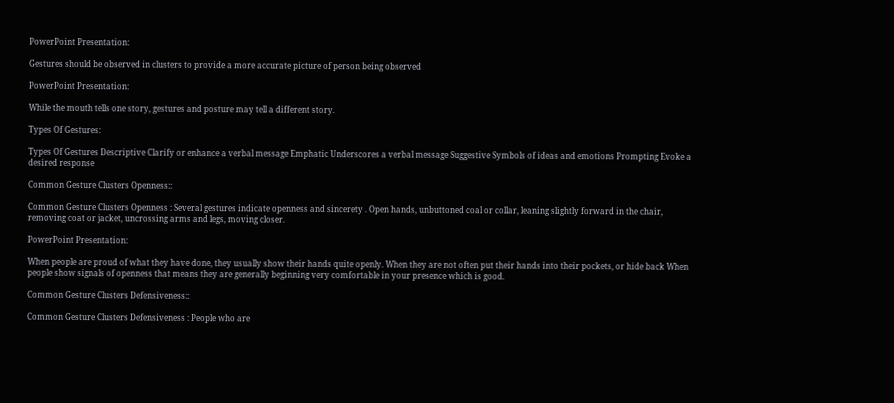PowerPoint Presentation:

Gestures should be observed in clusters to provide a more accurate picture of person being observed

PowerPoint Presentation:

While the mouth tells one story, gestures and posture may tell a different story.

Types Of Gestures:

Types Of Gestures Descriptive Clarify or enhance a verbal message Emphatic Underscores a verbal message Suggestive Symbols of ideas and emotions Prompting Evoke a desired response

Common Gesture Clusters Openness::

Common Gesture Clusters Openness : Several gestures indicate openness and sincerety . Open hands, unbuttoned coal or collar, leaning slightly forward in the chair, removing coat or jacket, uncrossing arms and legs, moving closer.

PowerPoint Presentation:

When people are proud of what they have done, they usually show their hands quite openly. When they are not often put their hands into their pockets, or hide back When people show signals of openness that means they are generally beginning very comfortable in your presence which is good.

Common Gesture Clusters Defensiveness::

Common Gesture Clusters Defensiveness : People who are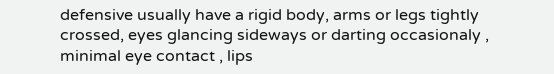defensive usually have a rigid body, arms or legs tightly crossed, eyes glancing sideways or darting occasionaly , minimal eye contact , lips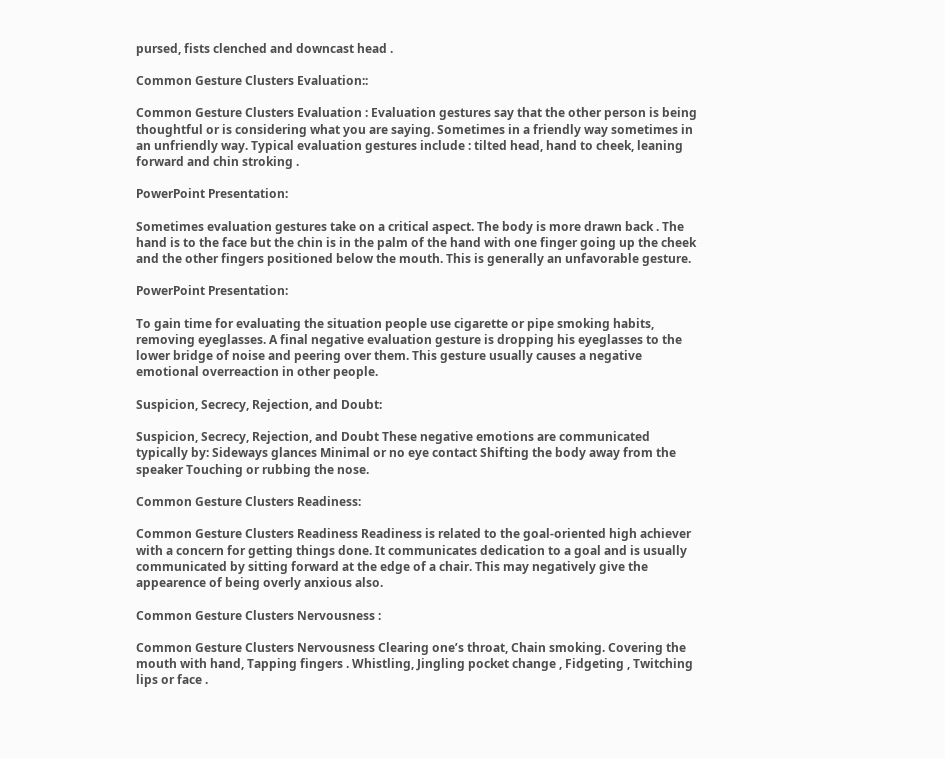pursed, fists clenched and downcast head .

Common Gesture Clusters Evaluation::

Common Gesture Clusters Evaluation : Evaluation gestures say that the other person is being thoughtful or is considering what you are saying. Sometimes in a friendly way sometimes in an unfriendly way. Typical evaluation gestures include : tilted head, hand to cheek, leaning forward and chin stroking .

PowerPoint Presentation:

Sometimes evaluation gestures take on a critical aspect. The body is more drawn back . The hand is to the face but the chin is in the palm of the hand with one finger going up the cheek and the other fingers positioned below the mouth. This is generally an unfavorable gesture.

PowerPoint Presentation:

To gain time for evaluating the situation people use cigarette or pipe smoking habits, removing eyeglasses. A final negative evaluation gesture is dropping his eyeglasses to the lower bridge of noise and peering over them. This gesture usually causes a negative emotional overreaction in other people.

Suspicion, Secrecy, Rejection, and Doubt:

Suspicion, Secrecy, Rejection, and Doubt These negative emotions are communicated typically by: Sideways glances Minimal or no eye contact Shifting the body away from the speaker Touching or rubbing the nose.

Common Gesture Clusters Readiness:

Common Gesture Clusters Readiness Readiness is related to the goal-oriented high achiever with a concern for getting things done. It communicates dedication to a goal and is usually communicated by sitting forward at the edge of a chair. This may negatively give the appearence of being overly anxious also.

Common Gesture Clusters Nervousness :

Common Gesture Clusters Nervousness Clearing one’s throat, Chain smoking. Covering the mouth with hand, Tapping fingers . Whistling, Jingling pocket change , Fidgeting , Twitching lips or face .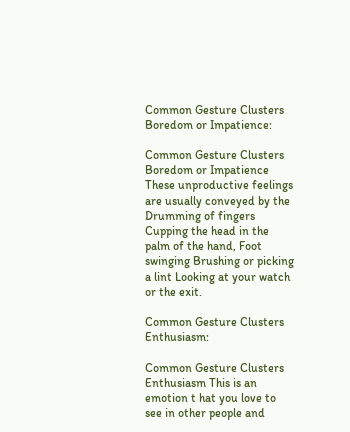Common Gesture Clusters Boredom or Impatience:

Common Gesture Clusters Boredom or Impatience These unproductive feelings are usually conveyed by the Drumming of fingers Cupping the head in the palm of the hand, Foot swinging Brushing or picking a lint Looking at your watch or the exit.

Common Gesture Clusters Enthusiasm:

Common Gesture Clusters Enthusiasm This is an emotion t hat you love to see in other people and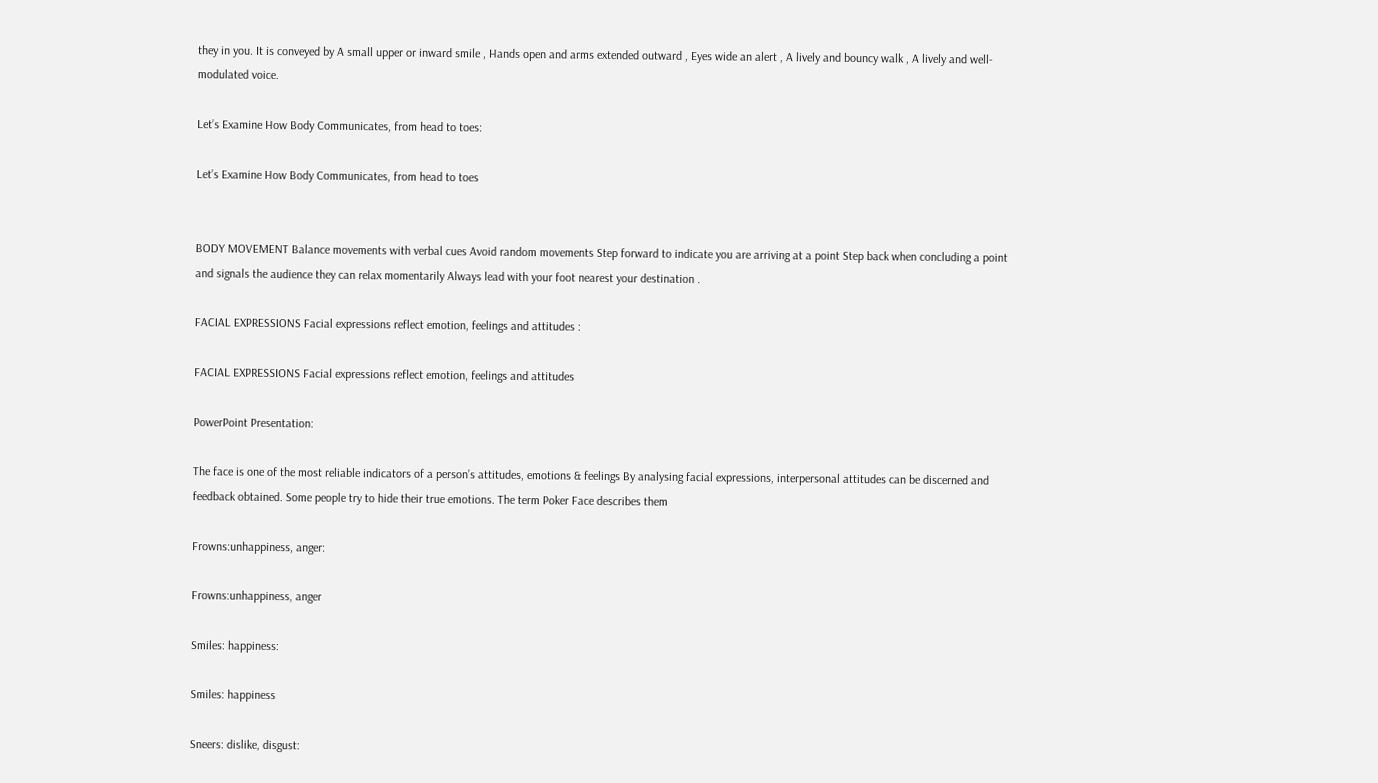they in you. It is conveyed by A small upper or inward smile , Hands open and arms extended outward , Eyes wide an alert , A lively and bouncy walk , A lively and well-modulated voice.

Let’s Examine How Body Communicates, from head to toes:

Let’s Examine How Body Communicates, from head to toes


BODY MOVEMENT Balance movements with verbal cues Avoid random movements Step forward to indicate you are arriving at a point Step back when concluding a point and signals the audience they can relax momentarily Always lead with your foot nearest your destination .

FACIAL EXPRESSIONS Facial expressions reflect emotion, feelings and attitudes :

FACIAL EXPRESSIONS Facial expressions reflect emotion, feelings and attitudes

PowerPoint Presentation:

The face is one of the most reliable indicators of a person’s attitudes, emotions & feelings By analysing facial expressions, interpersonal attitudes can be discerned and feedback obtained. Some people try to hide their true emotions. The term Poker Face describes them

Frowns:unhappiness, anger:

Frowns:unhappiness, anger

Smiles: happiness:

Smiles: happiness

Sneers: dislike, disgust: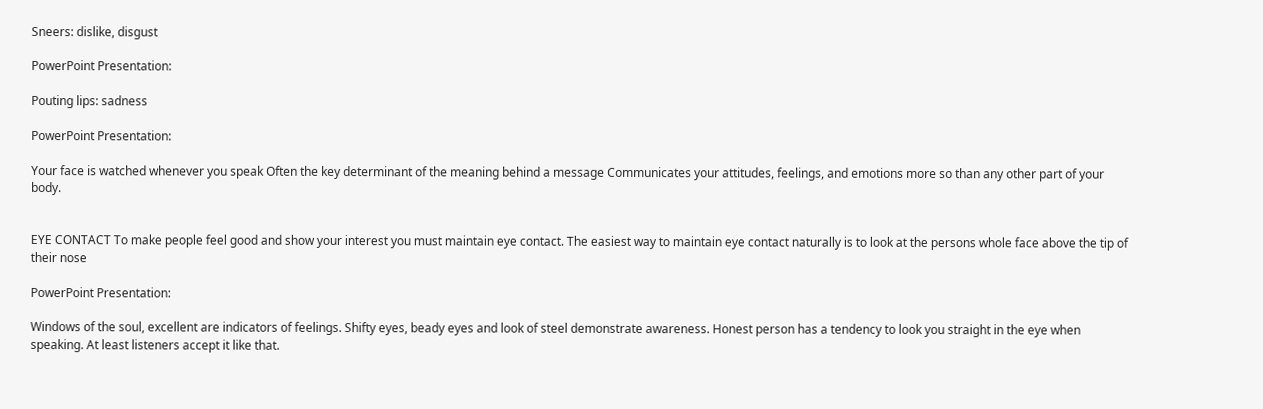Sneers: dislike, disgust

PowerPoint Presentation:

Pouting lips: sadness

PowerPoint Presentation:

Your face is watched whenever you speak Often the key determinant of the meaning behind a message Communicates your attitudes, feelings, and emotions more so than any other part of your body.


EYE CONTACT To make people feel good and show your interest you must maintain eye contact. The easiest way to maintain eye contact naturally is to look at the persons whole face above the tip of their nose

PowerPoint Presentation:

Windows of the soul, excellent are indicators of feelings. Shifty eyes, beady eyes and look of steel demonstrate awareness. Honest person has a tendency to look you straight in the eye when speaking. At least listeners accept it like that.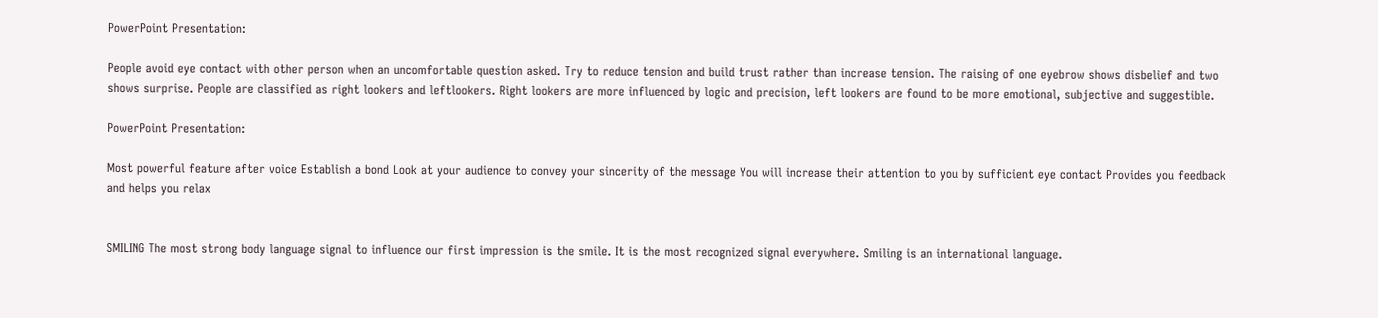PowerPoint Presentation:

People avoid eye contact with other person when an uncomfortable question asked. Try to reduce tension and build trust rather than increase tension. The raising of one eyebrow shows disbelief and two shows surprise. People are classified as right lookers and leftlookers. Right lookers are more influenced by logic and precision, left lookers are found to be more emotional, subjective and suggestible.

PowerPoint Presentation:

Most powerful feature after voice Establish a bond Look at your audience to convey your sincerity of the message You will increase their attention to you by sufficient eye contact Provides you feedback and helps you relax


SMILING The most strong body language signal to influence our first impression is the smile. It is the most recognized signal everywhere. Smiling is an international language.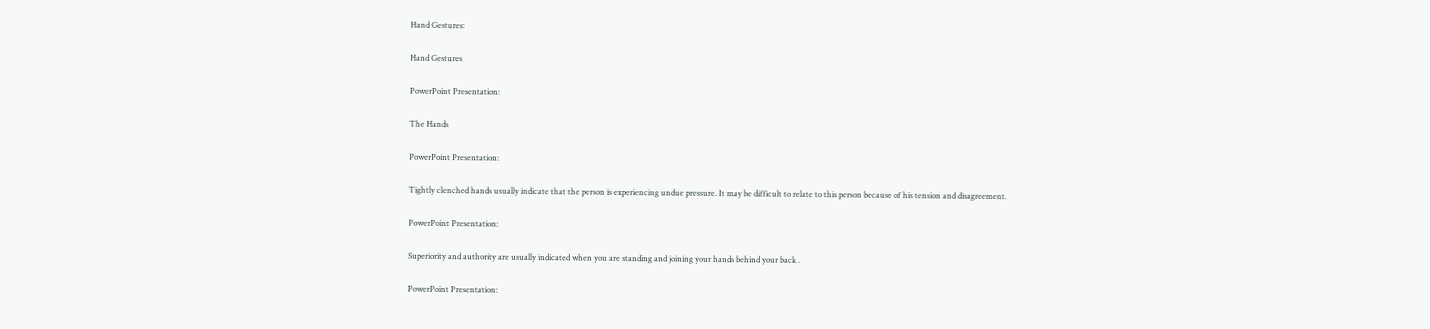Hand Gestures:

Hand Gestures

PowerPoint Presentation:

The Hands

PowerPoint Presentation:

Tightly clenched hands usually indicate that the person is experiencing undue pressure. It may be difficult to relate to this person because of his tension and disagreement.

PowerPoint Presentation:

Superiority and authority are usually indicated when you are standing and joining your hands behind your back .

PowerPoint Presentation: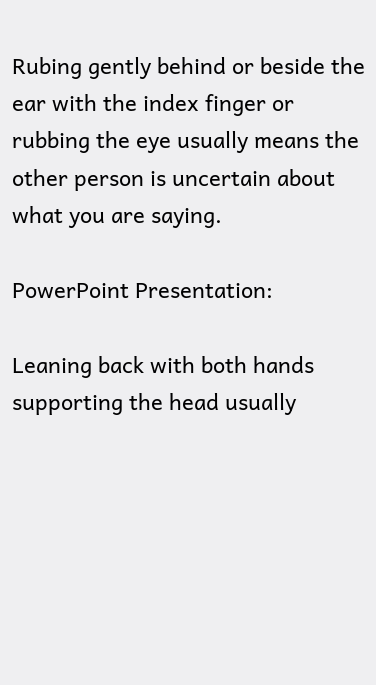Rubing gently behind or beside the ear with the index finger or rubbing the eye usually means the other person is uncertain about what you are saying.

PowerPoint Presentation:

Leaning back with both hands supporting the head usually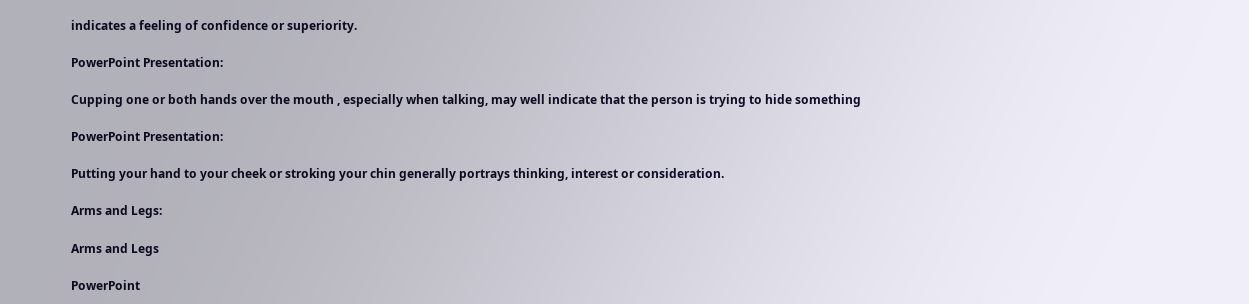indicates a feeling of confidence or superiority.

PowerPoint Presentation:

Cupping one or both hands over the mouth , especially when talking, may well indicate that the person is trying to hide something

PowerPoint Presentation:

Putting your hand to your cheek or stroking your chin generally portrays thinking, interest or consideration.

Arms and Legs:

Arms and Legs

PowerPoint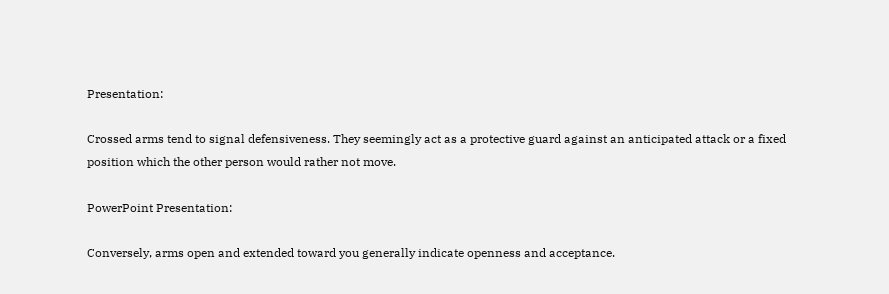Presentation:

Crossed arms tend to signal defensiveness. They seemingly act as a protective guard against an anticipated attack or a fixed position which the other person would rather not move.

PowerPoint Presentation:

Conversely, arms open and extended toward you generally indicate openness and acceptance.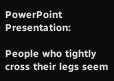PowerPoint Presentation:

People who tightly cross their legs seem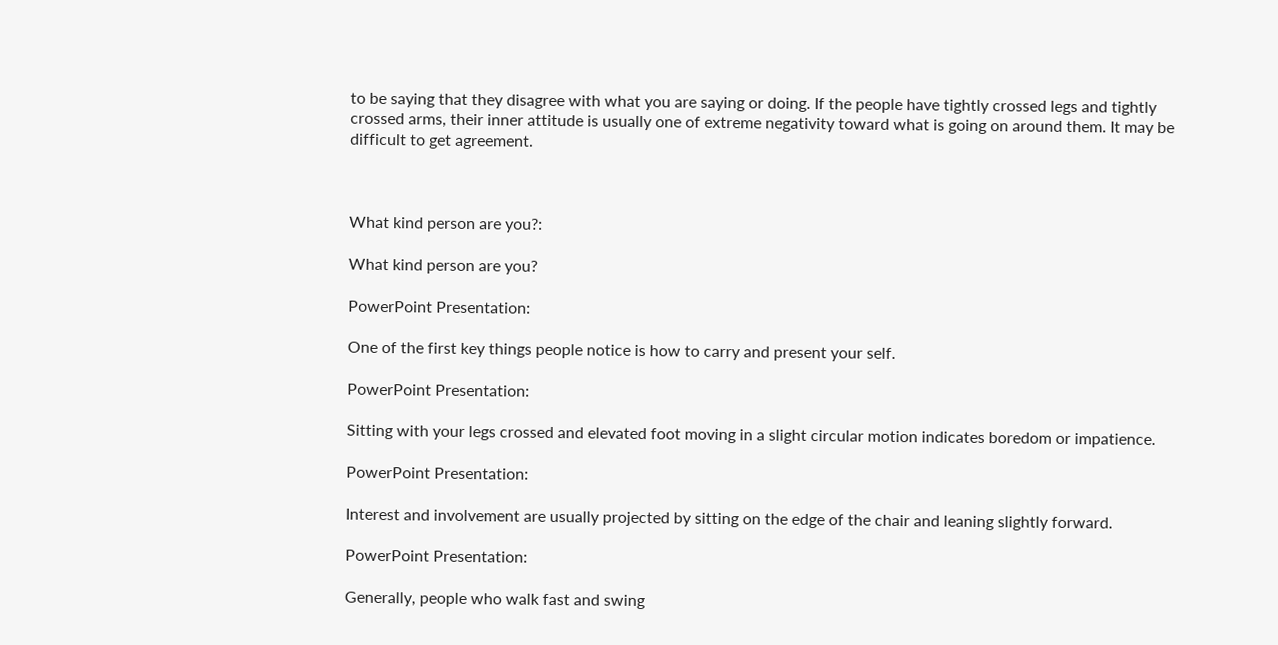to be saying that they disagree with what you are saying or doing. If the people have tightly crossed legs and tightly crossed arms, their inner attitude is usually one of extreme negativity toward what is going on around them. It may be difficult to get agreement.



What kind person are you?:

What kind person are you?

PowerPoint Presentation:

One of the first key things people notice is how to carry and present your self.

PowerPoint Presentation:

Sitting with your legs crossed and elevated foot moving in a slight circular motion indicates boredom or impatience.

PowerPoint Presentation:

Interest and involvement are usually projected by sitting on the edge of the chair and leaning slightly forward.

PowerPoint Presentation:

Generally, people who walk fast and swing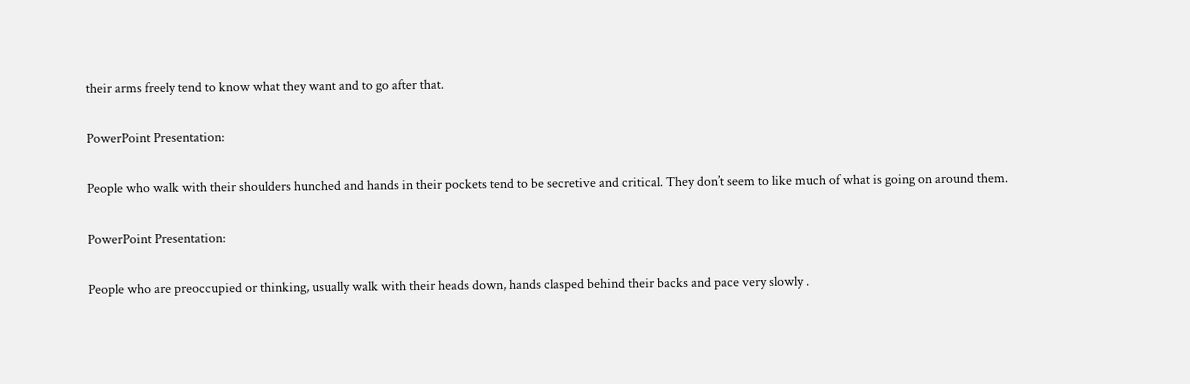their arms freely tend to know what they want and to go after that.

PowerPoint Presentation:

People who walk with their shoulders hunched and hands in their pockets tend to be secretive and critical. They don’t seem to like much of what is going on around them.

PowerPoint Presentation:

People who are preoccupied or thinking, usually walk with their heads down, hands clasped behind their backs and pace very slowly .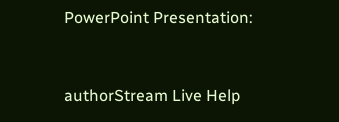PowerPoint Presentation:


authorStream Live Help